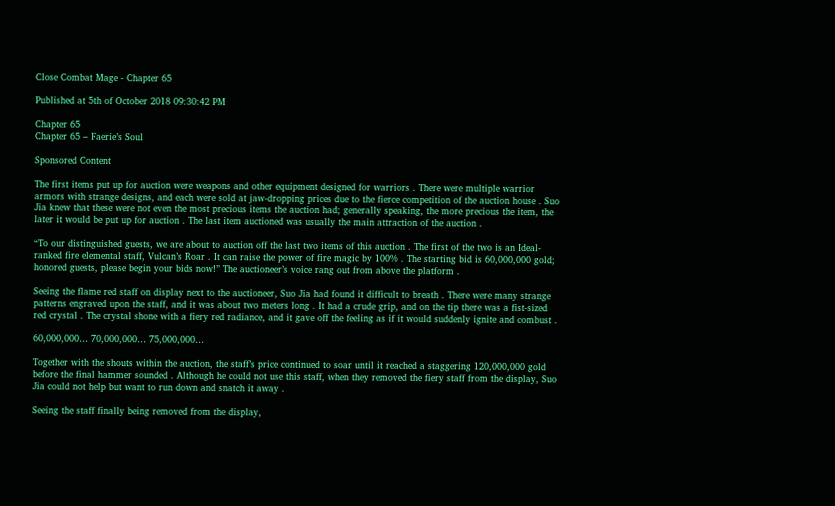Close Combat Mage - Chapter 65

Published at 5th of October 2018 09:30:42 PM

Chapter 65
Chapter 65 – Faerie’s Soul

Sponsored Content

The first items put up for auction were weapons and other equipment designed for warriors . There were multiple warrior armors with strange designs, and each were sold at jaw-dropping prices due to the fierce competition of the auction house . Suo Jia knew that these were not even the most precious items the auction had; generally speaking, the more precious the item, the later it would be put up for auction . The last item auctioned was usually the main attraction of the auction .

“To our distinguished guests, we are about to auction off the last two items of this auction . The first of the two is an Ideal-ranked fire elemental staff, Vulcan’s Roar . It can raise the power of fire magic by 100% . The starting bid is 60,000,000 gold; honored guests, please begin your bids now!” The auctioneer’s voice rang out from above the platform .

Seeing the flame red staff on display next to the auctioneer, Suo Jia had found it difficult to breath . There were many strange patterns engraved upon the staff, and it was about two meters long . It had a crude grip, and on the tip there was a fist-sized red crystal . The crystal shone with a fiery red radiance, and it gave off the feeling as if it would suddenly ignite and combust .

60,000,000… 70,000,000… 75,000,000…

Together with the shouts within the auction, the staff’s price continued to soar until it reached a staggering 120,000,000 gold before the final hammer sounded . Although he could not use this staff, when they removed the fiery staff from the display, Suo Jia could not help but want to run down and snatch it away .

Seeing the staff finally being removed from the display,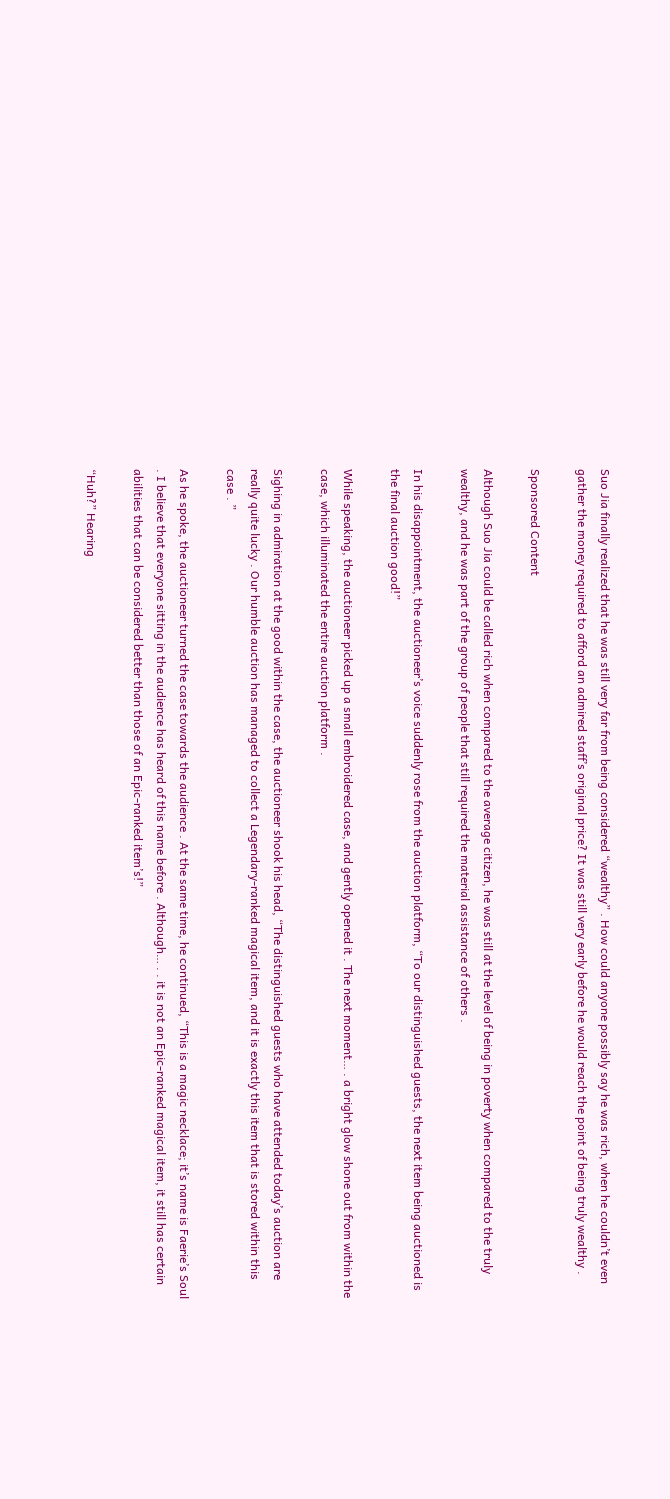Suo Jia finally realized that he was still very far from being considered “wealthy” . How could anyone possibly say he was rich, when he couldn’t even gather the money required to afford an admired staff’s original price? It was still very early before he would reach the point of being truly wealthy .

Sponsored Content

Although Suo Jia could be called rich when compared to the average citizen, he was still at the level of being in poverty when compared to the truly wealthy, and he was part of the group of people that still required the material assistance of others .

In his disappointment, the auctioneer’s voice suddenly rose from the auction platform, “To our distinguished guests, the next item being auctioned is the final auction good!”

While speaking, the auctioneer picked up a small embroidered case, and gently opened it . The next moment… . a bright glow shone out from within the case, which illuminated the entire auction platform .

Sighing in admiration at the good within the case, the auctioneer shook his head, “The distinguished guests who have attended today’s auction are really quite lucky . Our humble auction has managed to collect a Legendary-ranked magical item, and it is exactly this item that is stored within this case . ”

As he spoke, the auctioneer turned the case towards the audience . At the same time, he continued, “This is a magic necklace; it’s name is Faerie’s Soul . I believe that everyone sitting in the audience has heard of this name before . Although… . . it is not an Epic-ranked magical item, it still has certain abilities that can be considered better than those of an Epic-ranked item’s!”

“Huh?” Hearing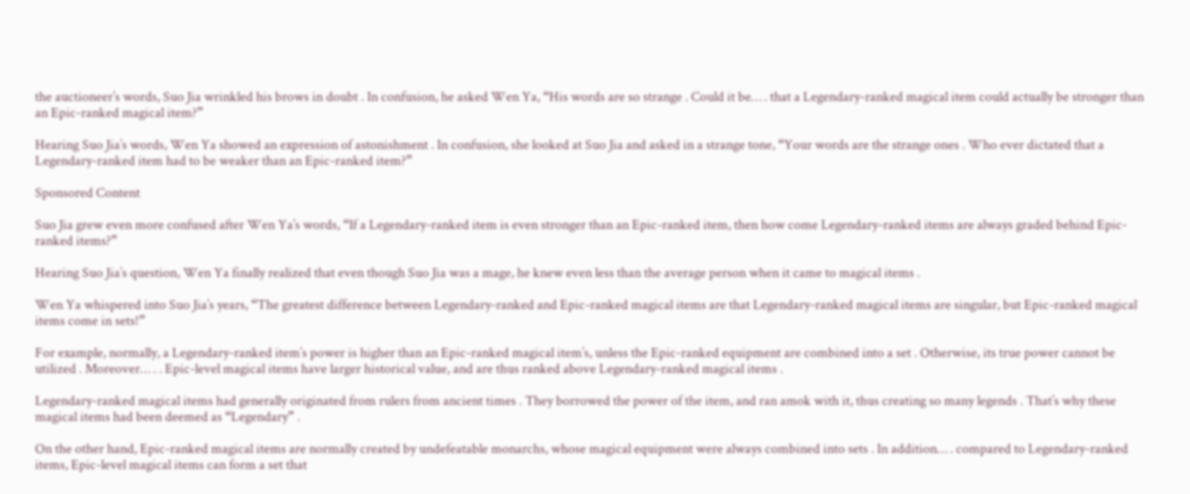the auctioneer’s words, Suo Jia wrinkled his brows in doubt . In confusion, he asked Wen Ya, “His words are so strange . Could it be… . that a Legendary-ranked magical item could actually be stronger than an Epic-ranked magical item?”

Hearing Suo Jia’s words, Wen Ya showed an expression of astonishment . In confusion, she looked at Suo Jia and asked in a strange tone, “Your words are the strange ones . Who ever dictated that a Legendary-ranked item had to be weaker than an Epic-ranked item?”

Sponsored Content

Suo Jia grew even more confused after Wen Ya’s words, “If a Legendary-ranked item is even stronger than an Epic-ranked item, then how come Legendary-ranked items are always graded behind Epic-ranked items?”

Hearing Suo Jia’s question, Wen Ya finally realized that even though Suo Jia was a mage, he knew even less than the average person when it came to magical items .

Wen Ya whispered into Suo Jia’s years, “The greatest difference between Legendary-ranked and Epic-ranked magical items are that Legendary-ranked magical items are singular, but Epic-ranked magical items come in sets!”

For example, normally, a Legendary-ranked item’s power is higher than an Epic-ranked magical item’s, unless the Epic-ranked equipment are combined into a set . Otherwise, its true power cannot be utilized . Moreover… . . Epic-level magical items have larger historical value, and are thus ranked above Legendary-ranked magical items .

Legendary-ranked magical items had generally originated from rulers from ancient times . They borrowed the power of the item, and ran amok with it, thus creating so many legends . That’s why these magical items had been deemed as “Legendary” .

On the other hand, Epic-ranked magical items are normally created by undefeatable monarchs, whose magical equipment were always combined into sets . In addition… . compared to Legendary-ranked items, Epic-level magical items can form a set that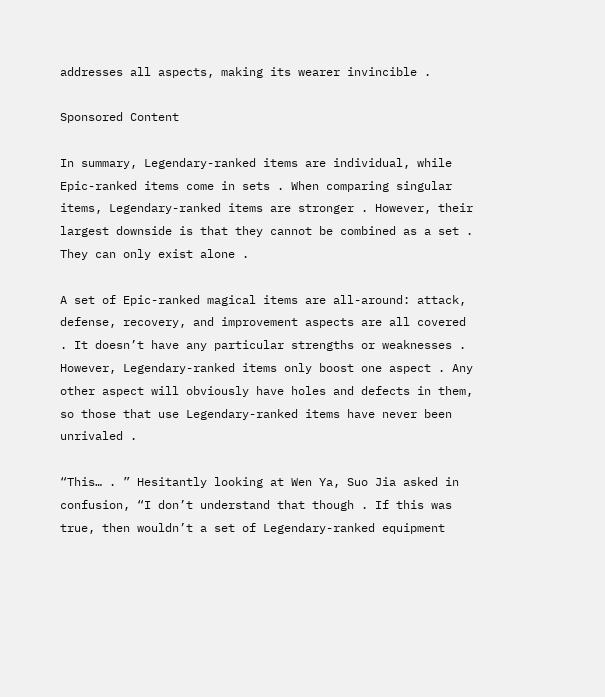addresses all aspects, making its wearer invincible .

Sponsored Content

In summary, Legendary-ranked items are individual, while Epic-ranked items come in sets . When comparing singular items, Legendary-ranked items are stronger . However, their largest downside is that they cannot be combined as a set . They can only exist alone .

A set of Epic-ranked magical items are all-around: attack, defense, recovery, and improvement aspects are all covered . It doesn’t have any particular strengths or weaknesses . However, Legendary-ranked items only boost one aspect . Any other aspect will obviously have holes and defects in them, so those that use Legendary-ranked items have never been unrivaled .

“This… . ” Hesitantly looking at Wen Ya, Suo Jia asked in confusion, “I don’t understand that though . If this was true, then wouldn’t a set of Legendary-ranked equipment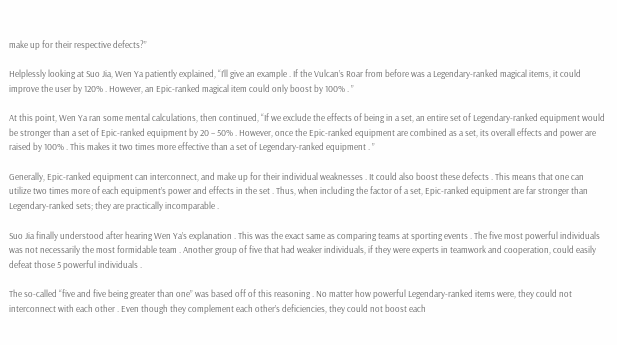make up for their respective defects?”

Helplessly looking at Suo Jia, Wen Ya patiently explained, “I’ll give an example . If the Vulcan’s Roar from before was a Legendary-ranked magical items, it could improve the user by 120% . However, an Epic-ranked magical item could only boost by 100% . ”

At this point, Wen Ya ran some mental calculations, then continued, “If we exclude the effects of being in a set, an entire set of Legendary-ranked equipment would be stronger than a set of Epic-ranked equipment by 20 – 50% . However, once the Epic-ranked equipment are combined as a set, its overall effects and power are raised by 100% . This makes it two times more effective than a set of Legendary-ranked equipment . ”

Generally, Epic-ranked equipment can interconnect, and make up for their individual weaknesses . It could also boost these defects . This means that one can utilize two times more of each equipment’s power and effects in the set . Thus, when including the factor of a set, Epic-ranked equipment are far stronger than Legendary-ranked sets; they are practically incomparable .

Suo Jia finally understood after hearing Wen Ya’s explanation . This was the exact same as comparing teams at sporting events . The five most powerful individuals was not necessarily the most formidable team . Another group of five that had weaker individuals, if they were experts in teamwork and cooperation, could easily defeat those 5 powerful individuals .

The so-called “five and five being greater than one” was based off of this reasoning . No matter how powerful Legendary-ranked items were, they could not interconnect with each other . Even though they complement each other’s deficiencies, they could not boost each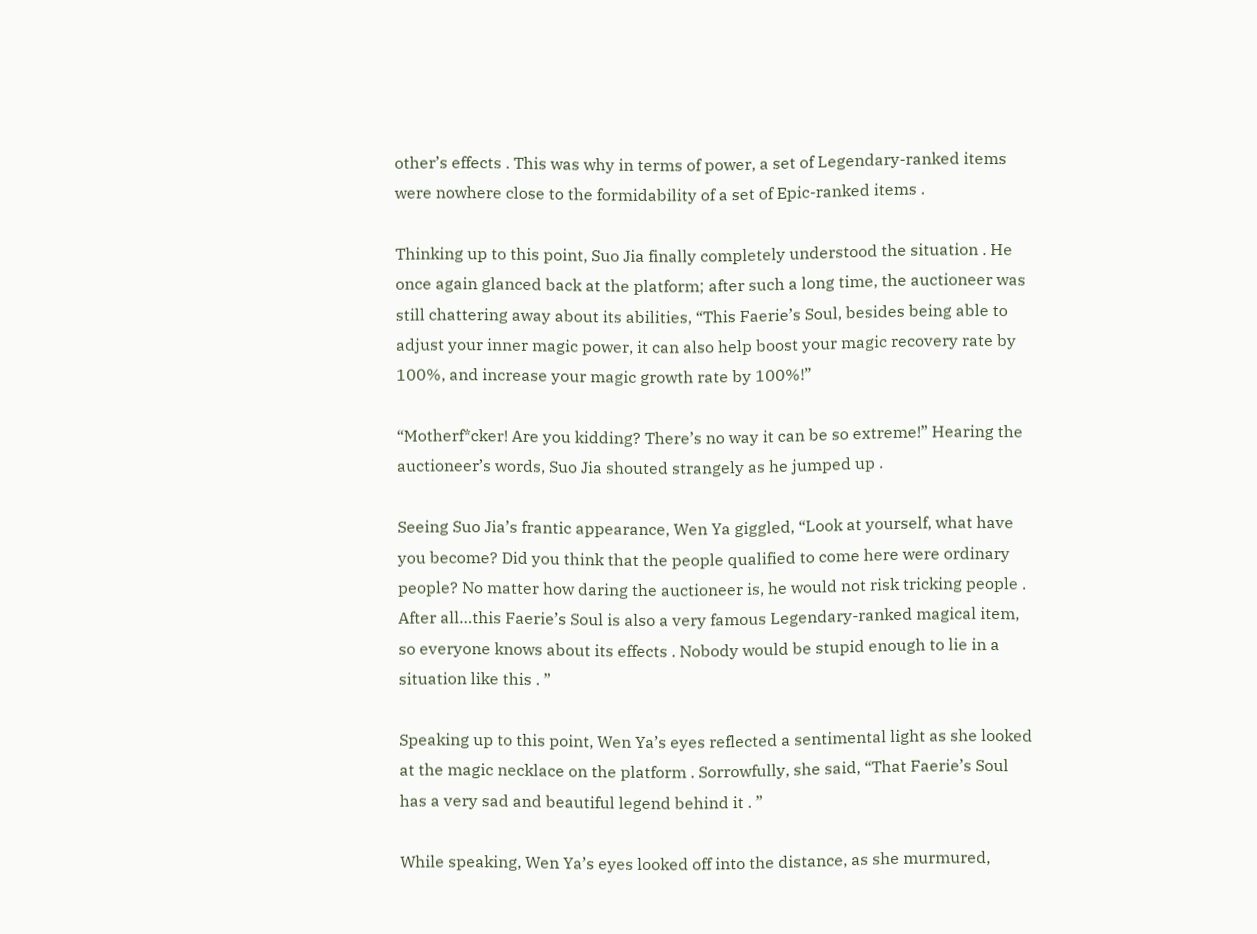other’s effects . This was why in terms of power, a set of Legendary-ranked items were nowhere close to the formidability of a set of Epic-ranked items .

Thinking up to this point, Suo Jia finally completely understood the situation . He once again glanced back at the platform; after such a long time, the auctioneer was still chattering away about its abilities, “This Faerie’s Soul, besides being able to adjust your inner magic power, it can also help boost your magic recovery rate by 100%, and increase your magic growth rate by 100%!”

“Motherf*cker! Are you kidding? There’s no way it can be so extreme!” Hearing the auctioneer’s words, Suo Jia shouted strangely as he jumped up .

Seeing Suo Jia’s frantic appearance, Wen Ya giggled, “Look at yourself, what have you become? Did you think that the people qualified to come here were ordinary people? No matter how daring the auctioneer is, he would not risk tricking people . After all…this Faerie’s Soul is also a very famous Legendary-ranked magical item, so everyone knows about its effects . Nobody would be stupid enough to lie in a situation like this . ”

Speaking up to this point, Wen Ya’s eyes reflected a sentimental light as she looked at the magic necklace on the platform . Sorrowfully, she said, “That Faerie’s Soul has a very sad and beautiful legend behind it . ”

While speaking, Wen Ya’s eyes looked off into the distance, as she murmured,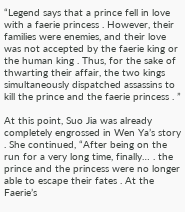“Legend says that a prince fell in love with a faerie princess . However, their families were enemies, and their love was not accepted by the faerie king or the human king . Thus, for the sake of thwarting their affair, the two kings simultaneously dispatched assassins to kill the prince and the faerie princess . ”

At this point, Suo Jia was already completely engrossed in Wen Ya’s story . She continued, “After being on the run for a very long time, finally… . the prince and the princess were no longer able to escape their fates . At the Faerie’s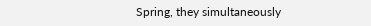Spring, they simultaneously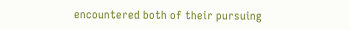encountered both of their pursuing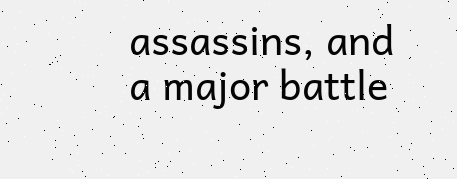assassins, and a major battle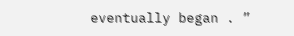eventually began . ”